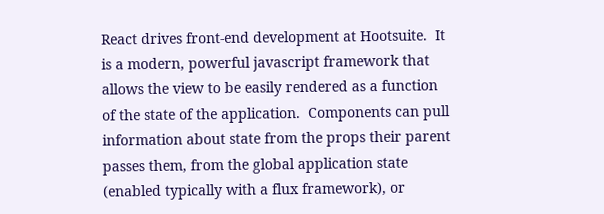React drives front-end development at Hootsuite.  It is a modern, powerful javascript framework that allows the view to be easily rendered as a function of the state of the application.  Components can pull information about state from the props their parent passes them, from the global application state (enabled typically with a flux framework), or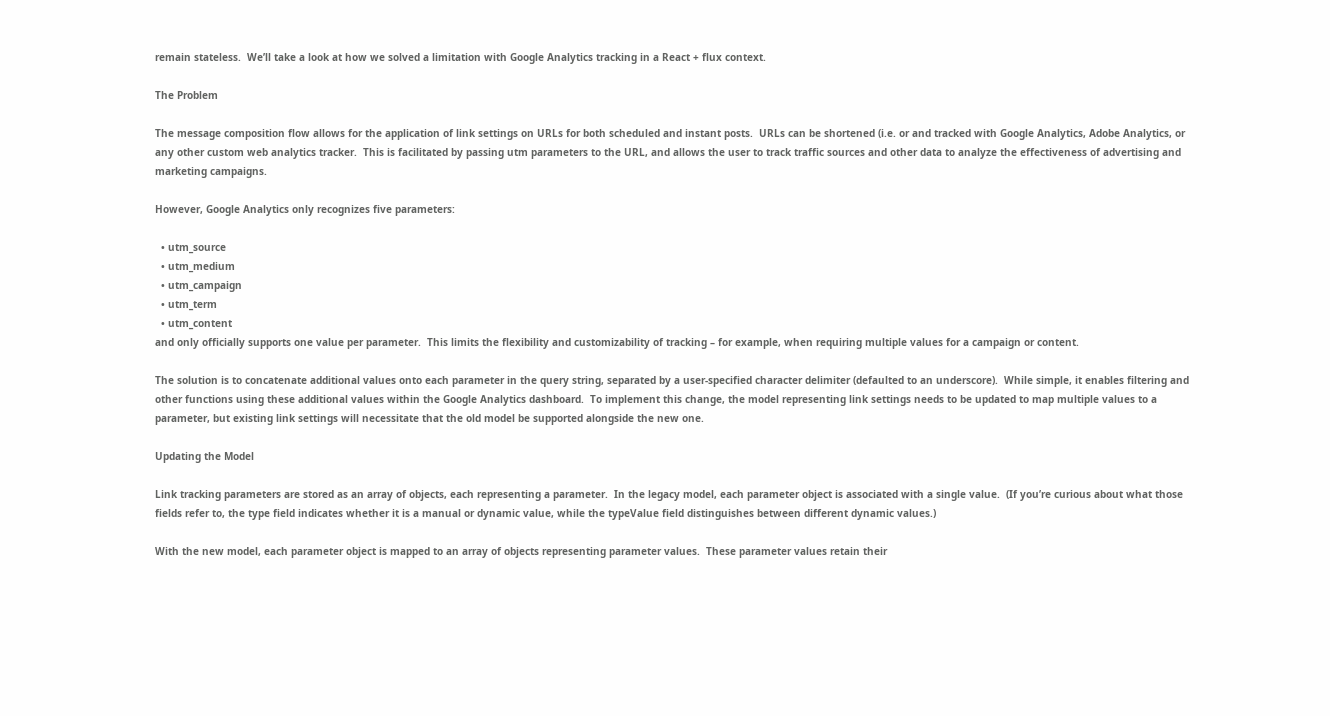remain stateless.  We’ll take a look at how we solved a limitation with Google Analytics tracking in a React + flux context.

The Problem

The message composition flow allows for the application of link settings on URLs for both scheduled and instant posts.  URLs can be shortened (i.e. or and tracked with Google Analytics, Adobe Analytics, or any other custom web analytics tracker.  This is facilitated by passing utm parameters to the URL, and allows the user to track traffic sources and other data to analyze the effectiveness of advertising and marketing campaigns.

However, Google Analytics only recognizes five parameters:

  • utm_source
  • utm_medium
  • utm_campaign
  • utm_term
  • utm_content
and only officially supports one value per parameter.  This limits the flexibility and customizability of tracking – for example, when requiring multiple values for a campaign or content.

The solution is to concatenate additional values onto each parameter in the query string, separated by a user-specified character delimiter (defaulted to an underscore).  While simple, it enables filtering and other functions using these additional values within the Google Analytics dashboard.  To implement this change, the model representing link settings needs to be updated to map multiple values to a parameter, but existing link settings will necessitate that the old model be supported alongside the new one.

Updating the Model

Link tracking parameters are stored as an array of objects, each representing a parameter.  In the legacy model, each parameter object is associated with a single value.  (If you’re curious about what those fields refer to, the type field indicates whether it is a manual or dynamic value, while the typeValue field distinguishes between different dynamic values.)

With the new model, each parameter object is mapped to an array of objects representing parameter values.  These parameter values retain their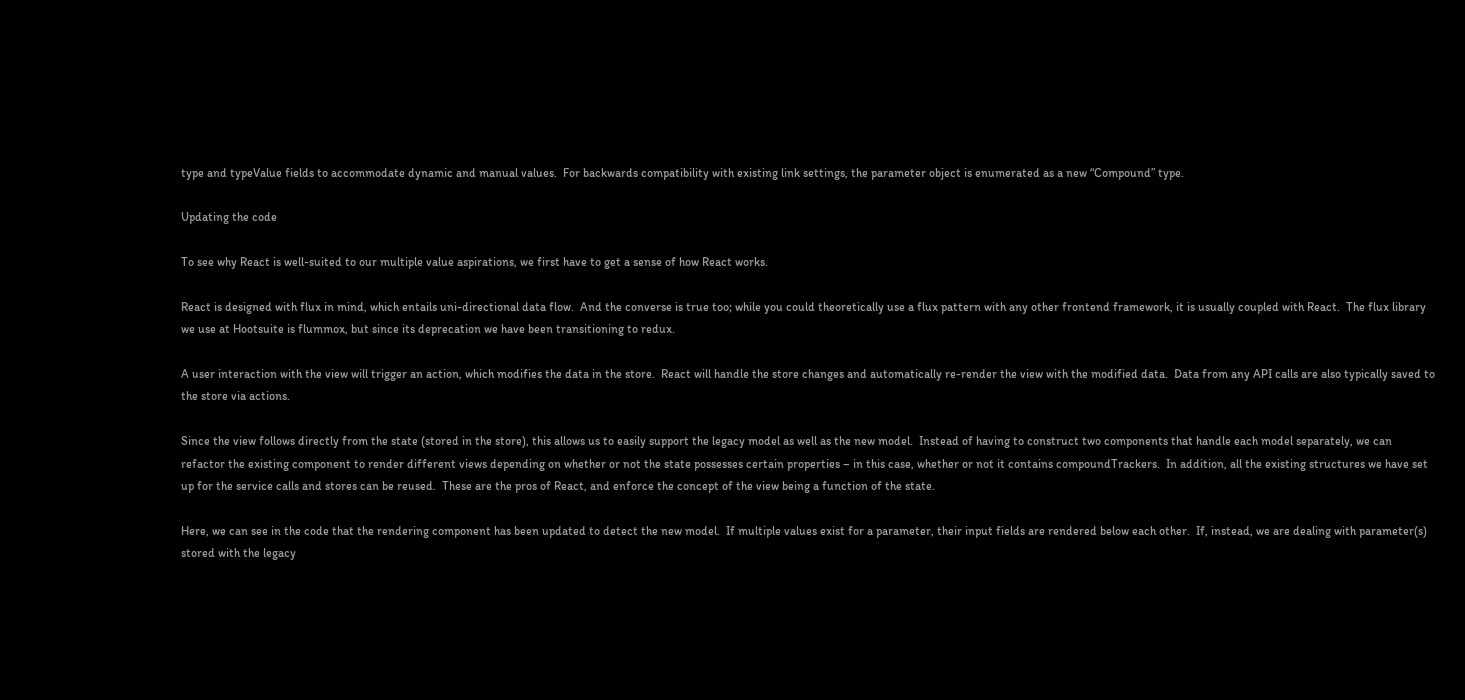type and typeValue fields to accommodate dynamic and manual values.  For backwards compatibility with existing link settings, the parameter object is enumerated as a new “Compound” type.

Updating the code

To see why React is well-suited to our multiple value aspirations, we first have to get a sense of how React works.

React is designed with flux in mind, which entails uni-directional data flow.  And the converse is true too; while you could theoretically use a flux pattern with any other frontend framework, it is usually coupled with React.  The flux library we use at Hootsuite is flummox, but since its deprecation we have been transitioning to redux.

A user interaction with the view will trigger an action, which modifies the data in the store.  React will handle the store changes and automatically re-render the view with the modified data.  Data from any API calls are also typically saved to the store via actions.

Since the view follows directly from the state (stored in the store), this allows us to easily support the legacy model as well as the new model.  Instead of having to construct two components that handle each model separately, we can refactor the existing component to render different views depending on whether or not the state possesses certain properties – in this case, whether or not it contains compoundTrackers.  In addition, all the existing structures we have set up for the service calls and stores can be reused.  These are the pros of React, and enforce the concept of the view being a function of the state.

Here, we can see in the code that the rendering component has been updated to detect the new model.  If multiple values exist for a parameter, their input fields are rendered below each other.  If, instead, we are dealing with parameter(s) stored with the legacy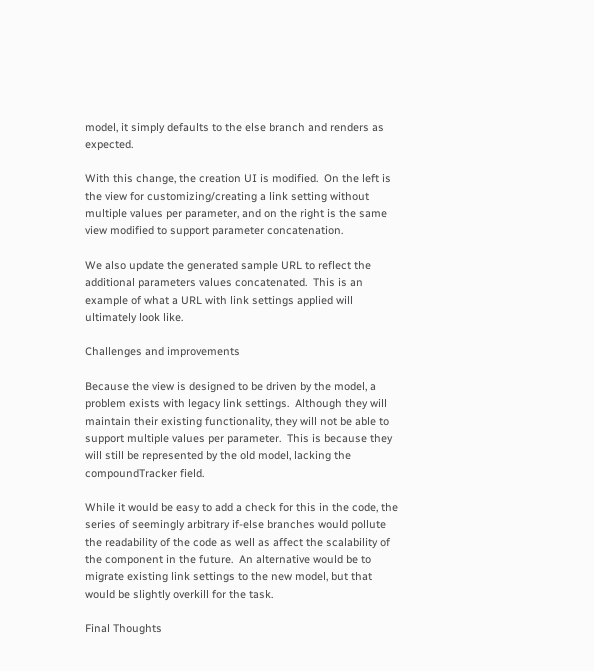model, it simply defaults to the else branch and renders as expected.

With this change, the creation UI is modified.  On the left is the view for customizing/creating a link setting without multiple values per parameter, and on the right is the same view modified to support parameter concatenation.

We also update the generated sample URL to reflect the additional parameters values concatenated.  This is an example of what a URL with link settings applied will ultimately look like.

Challenges and improvements

Because the view is designed to be driven by the model, a problem exists with legacy link settings.  Although they will maintain their existing functionality, they will not be able to support multiple values per parameter.  This is because they will still be represented by the old model, lacking the compoundTracker field.

While it would be easy to add a check for this in the code, the series of seemingly arbitrary if-else branches would pollute the readability of the code as well as affect the scalability of the component in the future.  An alternative would be to migrate existing link settings to the new model, but that would be slightly overkill for the task.

Final Thoughts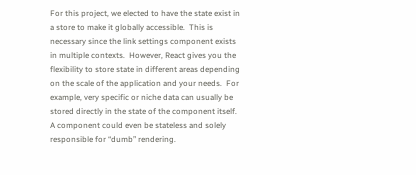For this project, we elected to have the state exist in a store to make it globally accessible.  This is necessary since the link settings component exists in multiple contexts.  However, React gives you the flexibility to store state in different areas depending on the scale of the application and your needs.  For example, very specific or niche data can usually be stored directly in the state of the component itself.  A component could even be stateless and solely responsible for “dumb” rendering.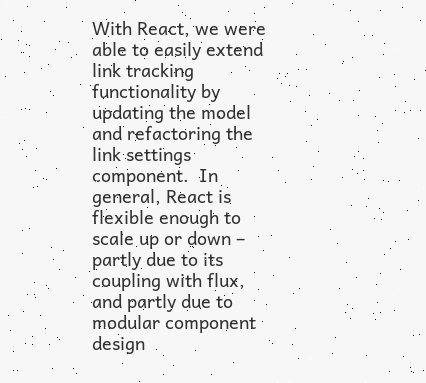With React, we were able to easily extend link tracking functionality by updating the model and refactoring the link settings component.  In general, React is flexible enough to scale up or down – partly due to its coupling with flux, and partly due to modular component design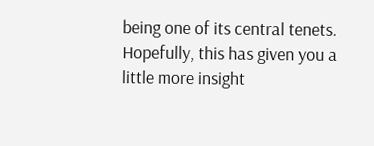being one of its central tenets.  Hopefully, this has given you a little more insight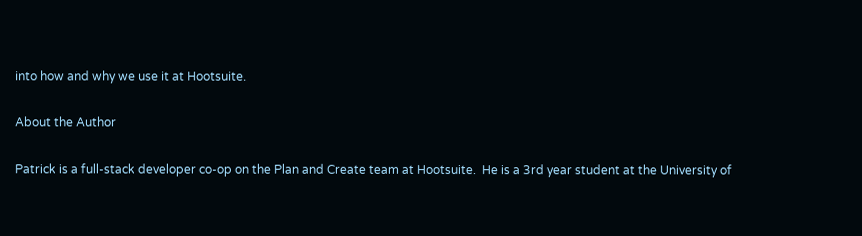into how and why we use it at Hootsuite.

About the Author

Patrick is a full-stack developer co-op on the Plan and Create team at Hootsuite.  He is a 3rd year student at the University of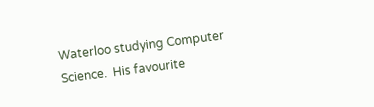Waterloo studying Computer Science.  His favourite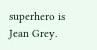superhero is Jean Grey.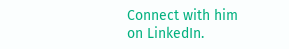Connect with him on LinkedIn.